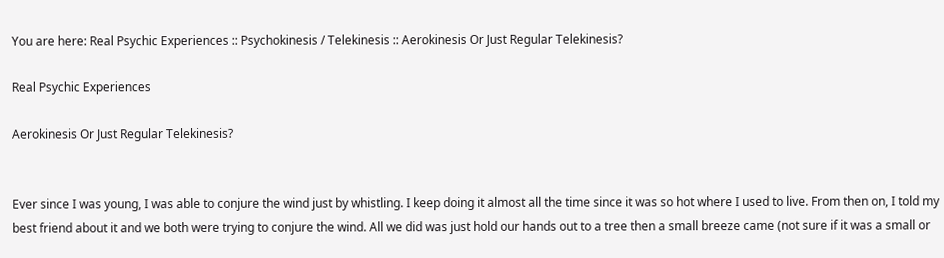You are here: Real Psychic Experiences :: Psychokinesis / Telekinesis :: Aerokinesis Or Just Regular Telekinesis?

Real Psychic Experiences

Aerokinesis Or Just Regular Telekinesis?


Ever since I was young, I was able to conjure the wind just by whistling. I keep doing it almost all the time since it was so hot where I used to live. From then on, I told my best friend about it and we both were trying to conjure the wind. All we did was just hold our hands out to a tree then a small breeze came (not sure if it was a small or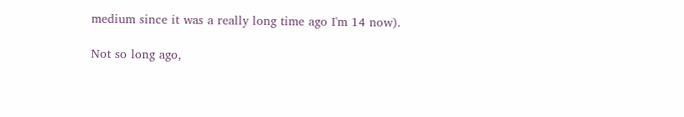medium since it was a really long time ago I'm 14 now).

Not so long ago,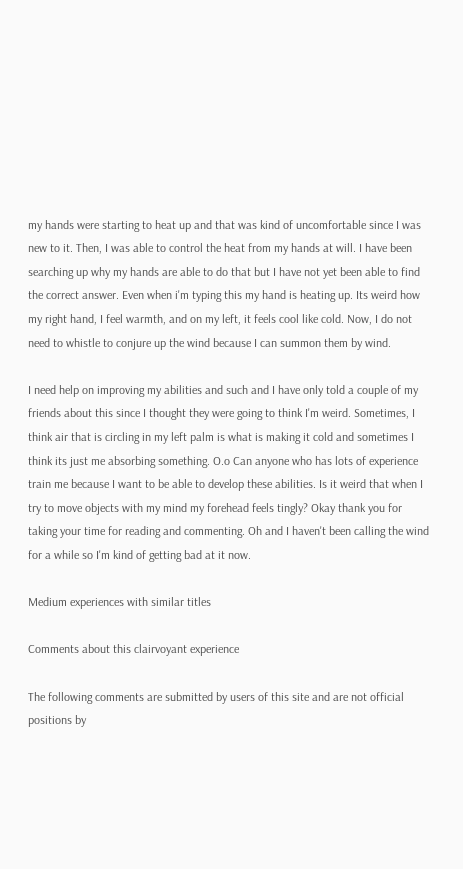my hands were starting to heat up and that was kind of uncomfortable since I was new to it. Then, I was able to control the heat from my hands at will. I have been searching up why my hands are able to do that but I have not yet been able to find the correct answer. Even when i'm typing this my hand is heating up. Its weird how my right hand, I feel warmth, and on my left, it feels cool like cold. Now, I do not need to whistle to conjure up the wind because I can summon them by wind.

I need help on improving my abilities and such and I have only told a couple of my friends about this since I thought they were going to think I'm weird. Sometimes, I think air that is circling in my left palm is what is making it cold and sometimes I think its just me absorbing something. O.o Can anyone who has lots of experience train me because I want to be able to develop these abilities. Is it weird that when I try to move objects with my mind my forehead feels tingly? Okay thank you for taking your time for reading and commenting. Oh and I haven't been calling the wind for a while so I'm kind of getting bad at it now.

Medium experiences with similar titles

Comments about this clairvoyant experience

The following comments are submitted by users of this site and are not official positions by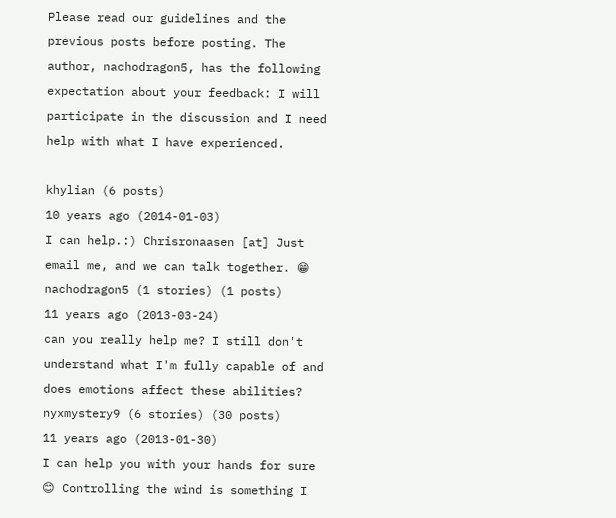Please read our guidelines and the previous posts before posting. The author, nachodragon5, has the following expectation about your feedback: I will participate in the discussion and I need help with what I have experienced.

khylian (6 posts)
10 years ago (2014-01-03)
I can help.:) Chrisronaasen [at] Just email me, and we can talk together. 😁
nachodragon5 (1 stories) (1 posts)
11 years ago (2013-03-24)
can you really help me? I still don't understand what I'm fully capable of and does emotions affect these abilities?
nyxmystery9 (6 stories) (30 posts)
11 years ago (2013-01-30)
I can help you with your hands for sure 😊 Controlling the wind is something I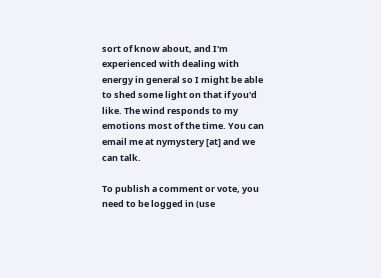sort of know about, and I'm experienced with dealing with energy in general so I might be able to shed some light on that if you'd like. The wind responds to my emotions most of the time. You can email me at nymystery [at] and we can talk.

To publish a comment or vote, you need to be logged in (use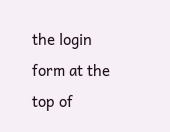the login form at the top of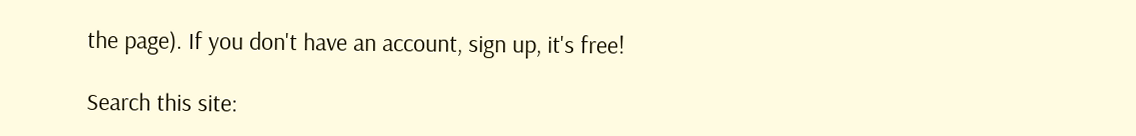the page). If you don't have an account, sign up, it's free!

Search this site: